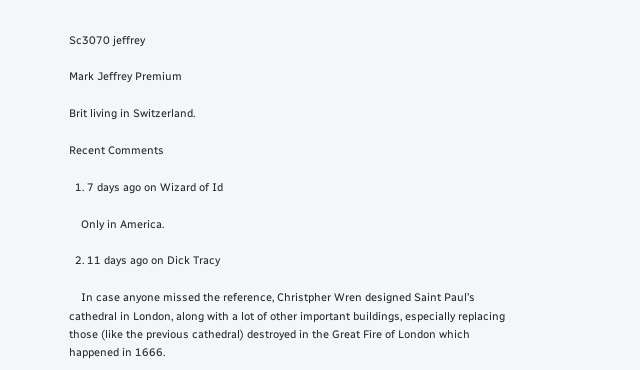Sc3070 jeffrey

Mark Jeffrey Premium

Brit living in Switzerland.

Recent Comments

  1. 7 days ago on Wizard of Id

    Only in America.

  2. 11 days ago on Dick Tracy

    In case anyone missed the reference, Christpher Wren designed Saint Paul’s cathedral in London, along with a lot of other important buildings, especially replacing those (like the previous cathedral) destroyed in the Great Fire of London which happened in 1666.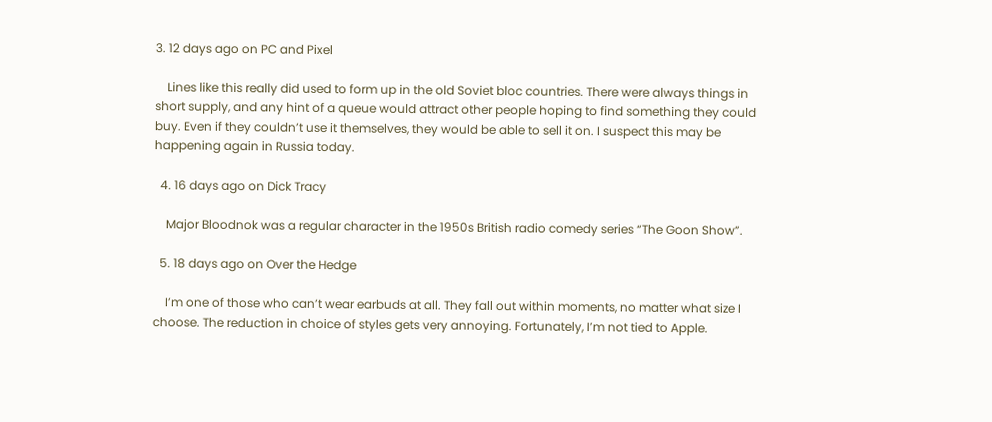3. 12 days ago on PC and Pixel

    Lines like this really did used to form up in the old Soviet bloc countries. There were always things in short supply, and any hint of a queue would attract other people hoping to find something they could buy. Even if they couldn’t use it themselves, they would be able to sell it on. I suspect this may be happening again in Russia today.

  4. 16 days ago on Dick Tracy

    Major Bloodnok was a regular character in the 1950s British radio comedy series “The Goon Show”.

  5. 18 days ago on Over the Hedge

    I’m one of those who can’t wear earbuds at all. They fall out within moments, no matter what size I choose. The reduction in choice of styles gets very annoying. Fortunately, I’m not tied to Apple.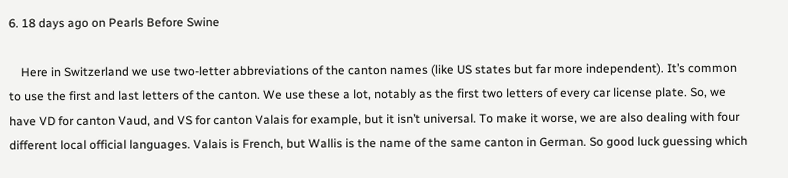6. 18 days ago on Pearls Before Swine

    Here in Switzerland we use two-letter abbreviations of the canton names (like US states but far more independent). It’s common to use the first and last letters of the canton. We use these a lot, notably as the first two letters of every car license plate. So, we have VD for canton Vaud, and VS for canton Valais for example, but it isn’t universal. To make it worse, we are also dealing with four different local official languages. Valais is French, but Wallis is the name of the same canton in German. So good luck guessing which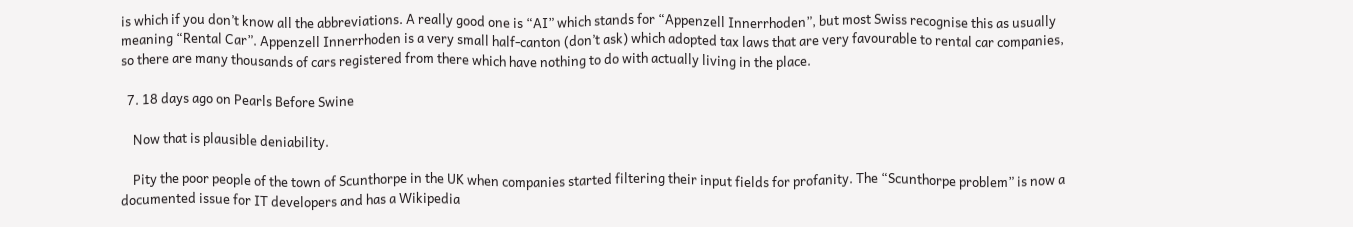is which if you don’t know all the abbreviations. A really good one is “AI” which stands for “Appenzell Innerrhoden”, but most Swiss recognise this as usually meaning “Rental Car”. Appenzell Innerrhoden is a very small half-canton (don’t ask) which adopted tax laws that are very favourable to rental car companies, so there are many thousands of cars registered from there which have nothing to do with actually living in the place.

  7. 18 days ago on Pearls Before Swine

    Now that is plausible deniability.

    Pity the poor people of the town of Scunthorpe in the UK when companies started filtering their input fields for profanity. The “Scunthorpe problem” is now a documented issue for IT developers and has a Wikipedia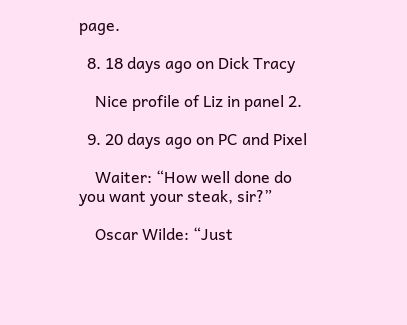page.

  8. 18 days ago on Dick Tracy

    Nice profile of Liz in panel 2.

  9. 20 days ago on PC and Pixel

    Waiter: “How well done do you want your steak, sir?”

    Oscar Wilde: “Just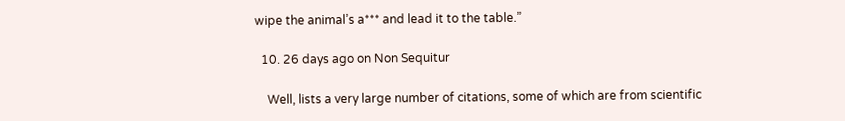wipe the animal’s a*** and lead it to the table.”

  10. 26 days ago on Non Sequitur

    Well, lists a very large number of citations, some of which are from scientific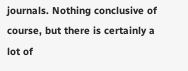journals. Nothing conclusive of course, but there is certainly a lot of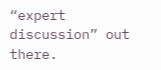“expert discussion” out there.